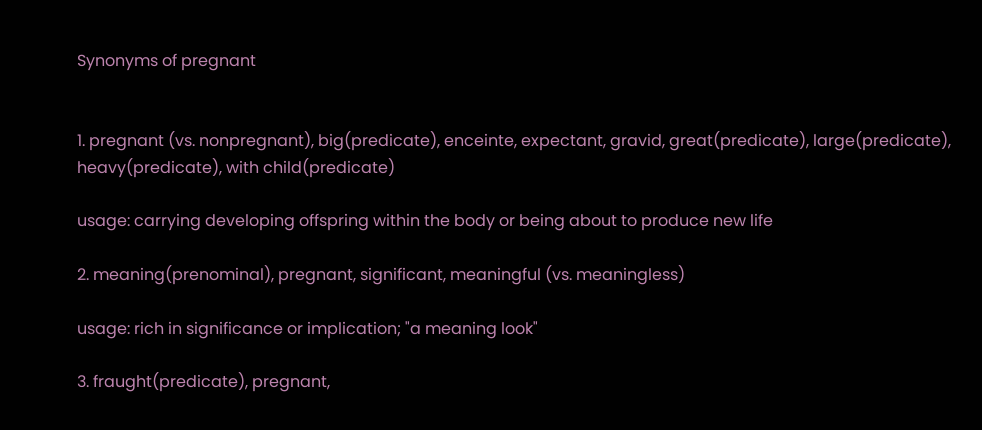Synonyms of pregnant


1. pregnant (vs. nonpregnant), big(predicate), enceinte, expectant, gravid, great(predicate), large(predicate), heavy(predicate), with child(predicate)

usage: carrying developing offspring within the body or being about to produce new life

2. meaning(prenominal), pregnant, significant, meaningful (vs. meaningless)

usage: rich in significance or implication; "a meaning look"

3. fraught(predicate), pregnant,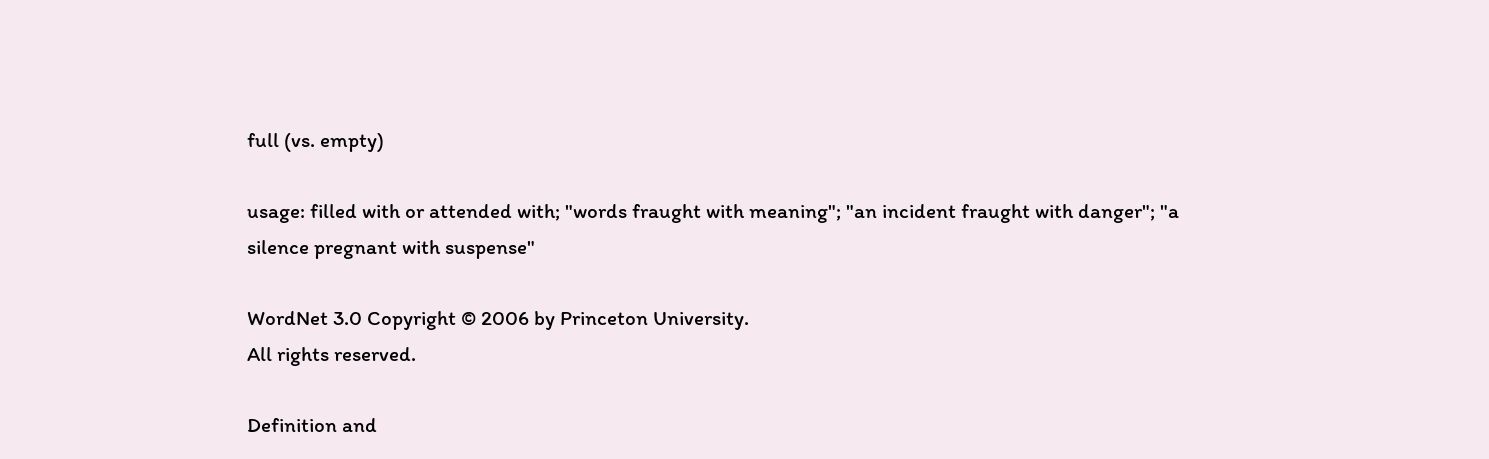full (vs. empty)

usage: filled with or attended with; "words fraught with meaning"; "an incident fraught with danger"; "a silence pregnant with suspense"

WordNet 3.0 Copyright © 2006 by Princeton University.
All rights reserved.

Definition and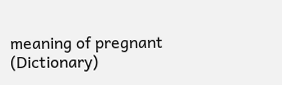meaning of pregnant (Dictionary)